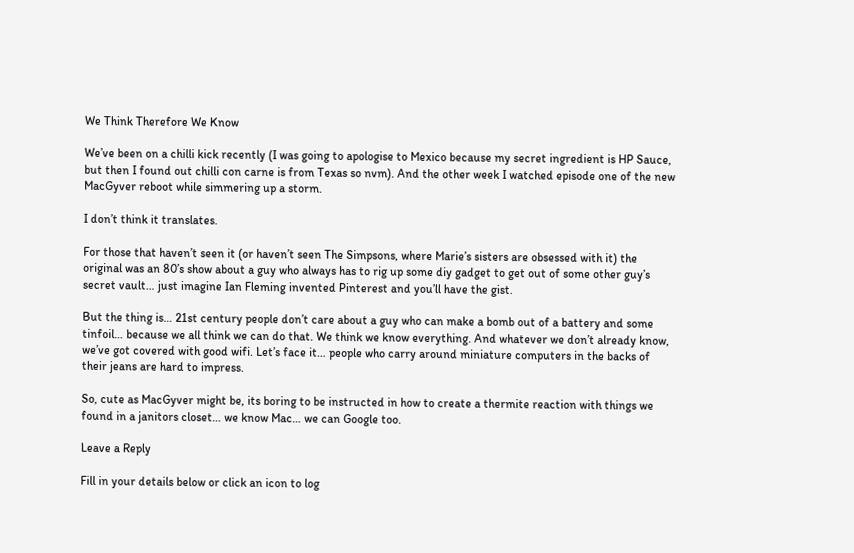We Think Therefore We Know

We’ve been on a chilli kick recently (I was going to apologise to Mexico because my secret ingredient is HP Sauce, but then I found out chilli con carne is from Texas so nvm). And the other week I watched episode one of the new MacGyver reboot while simmering up a storm.

I don’t think it translates.

For those that haven’t seen it (or haven’t seen The Simpsons, where Marie’s sisters are obsessed with it) the original was an 80’s show about a guy who always has to rig up some diy gadget to get out of some other guy’s secret vault… just imagine Ian Fleming invented Pinterest and you’ll have the gist.

But the thing is… 21st century people don’t care about a guy who can make a bomb out of a battery and some tinfoil… because we all think we can do that. We think we know everything. And whatever we don’t already know, we’ve got covered with good wifi. Let’s face it… people who carry around miniature computers in the backs of their jeans are hard to impress.

So, cute as MacGyver might be, its boring to be instructed in how to create a thermite reaction with things we found in a janitors closet… we know Mac… we can Google too.

Leave a Reply

Fill in your details below or click an icon to log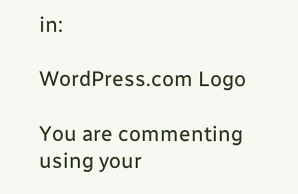in:

WordPress.com Logo

You are commenting using your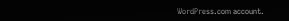WordPress.com account.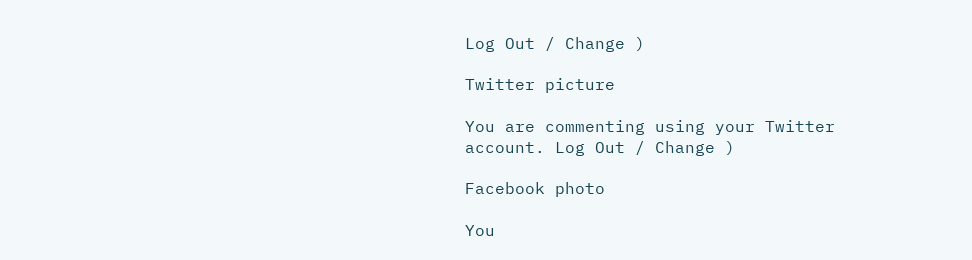Log Out / Change )

Twitter picture

You are commenting using your Twitter account. Log Out / Change )

Facebook photo

You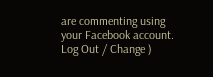are commenting using your Facebook account. Log Out / Change )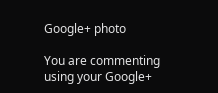Google+ photo

You are commenting using your Google+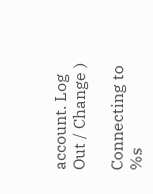account. Log Out / Change )

Connecting to %s